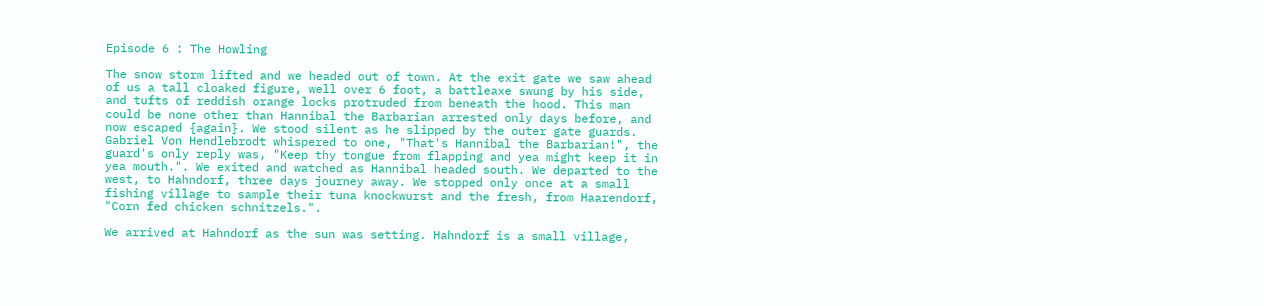Episode 6 : The Howling

The snow storm lifted and we headed out of town. At the exit gate we saw ahead of us a tall cloaked figure, well over 6 foot, a battleaxe swung by his side, and tufts of reddish orange locks protruded from beneath the hood. This man could be none other than Hannibal the Barbarian arrested only days before, and now escaped {again}. We stood silent as he slipped by the outer gate guards. Gabriel Von Hendlebrodt whispered to one, "That's Hannibal the Barbarian!", the guard's only reply was, "Keep thy tongue from flapping and yea might keep it in yea mouth.". We exited and watched as Hannibal headed south. We departed to the west, to Hahndorf, three days journey away. We stopped only once at a small fishing village to sample their tuna knockwurst and the fresh, from Haarendorf, "Corn fed chicken schnitzels.".

We arrived at Hahndorf as the sun was setting. Hahndorf is a small village,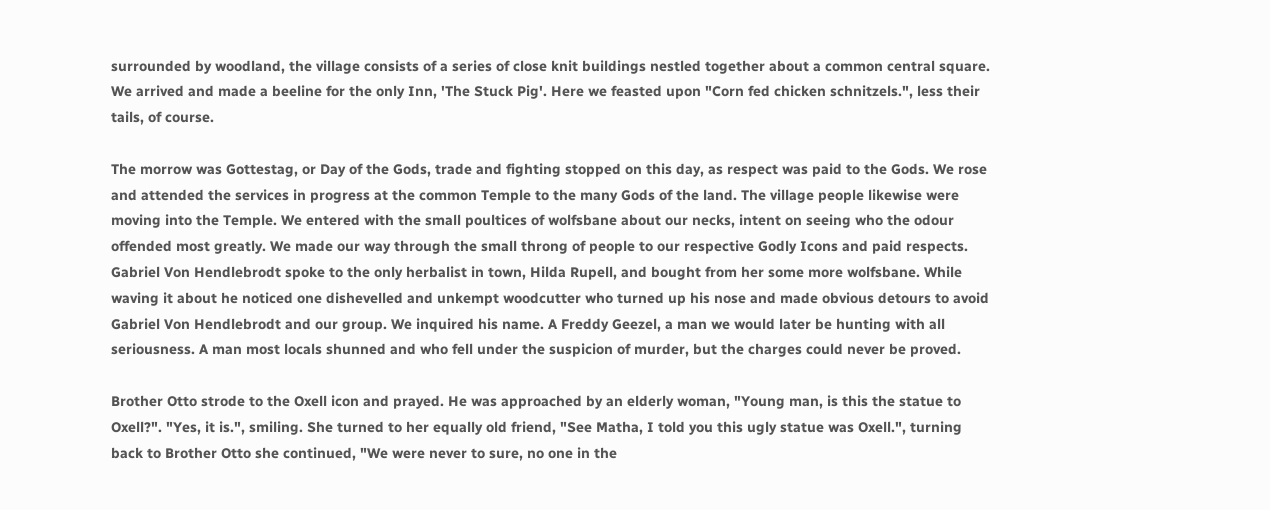surrounded by woodland, the village consists of a series of close knit buildings nestled together about a common central square. We arrived and made a beeline for the only Inn, 'The Stuck Pig'. Here we feasted upon "Corn fed chicken schnitzels.", less their tails, of course.

The morrow was Gottestag, or Day of the Gods, trade and fighting stopped on this day, as respect was paid to the Gods. We rose and attended the services in progress at the common Temple to the many Gods of the land. The village people likewise were moving into the Temple. We entered with the small poultices of wolfsbane about our necks, intent on seeing who the odour offended most greatly. We made our way through the small throng of people to our respective Godly Icons and paid respects. Gabriel Von Hendlebrodt spoke to the only herbalist in town, Hilda Rupell, and bought from her some more wolfsbane. While waving it about he noticed one dishevelled and unkempt woodcutter who turned up his nose and made obvious detours to avoid Gabriel Von Hendlebrodt and our group. We inquired his name. A Freddy Geezel, a man we would later be hunting with all seriousness. A man most locals shunned and who fell under the suspicion of murder, but the charges could never be proved.

Brother Otto strode to the Oxell icon and prayed. He was approached by an elderly woman, "Young man, is this the statue to Oxell?". "Yes, it is.", smiling. She turned to her equally old friend, "See Matha, I told you this ugly statue was Oxell.", turning back to Brother Otto she continued, "We were never to sure, no one in the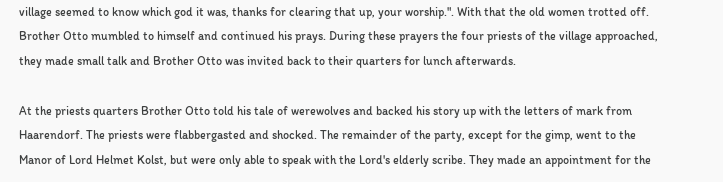village seemed to know which god it was, thanks for clearing that up, your worship.". With that the old women trotted off. Brother Otto mumbled to himself and continued his prays. During these prayers the four priests of the village approached, they made small talk and Brother Otto was invited back to their quarters for lunch afterwards.

At the priests quarters Brother Otto told his tale of werewolves and backed his story up with the letters of mark from Haarendorf. The priests were flabbergasted and shocked. The remainder of the party, except for the gimp, went to the Manor of Lord Helmet Kolst, but were only able to speak with the Lord's elderly scribe. They made an appointment for the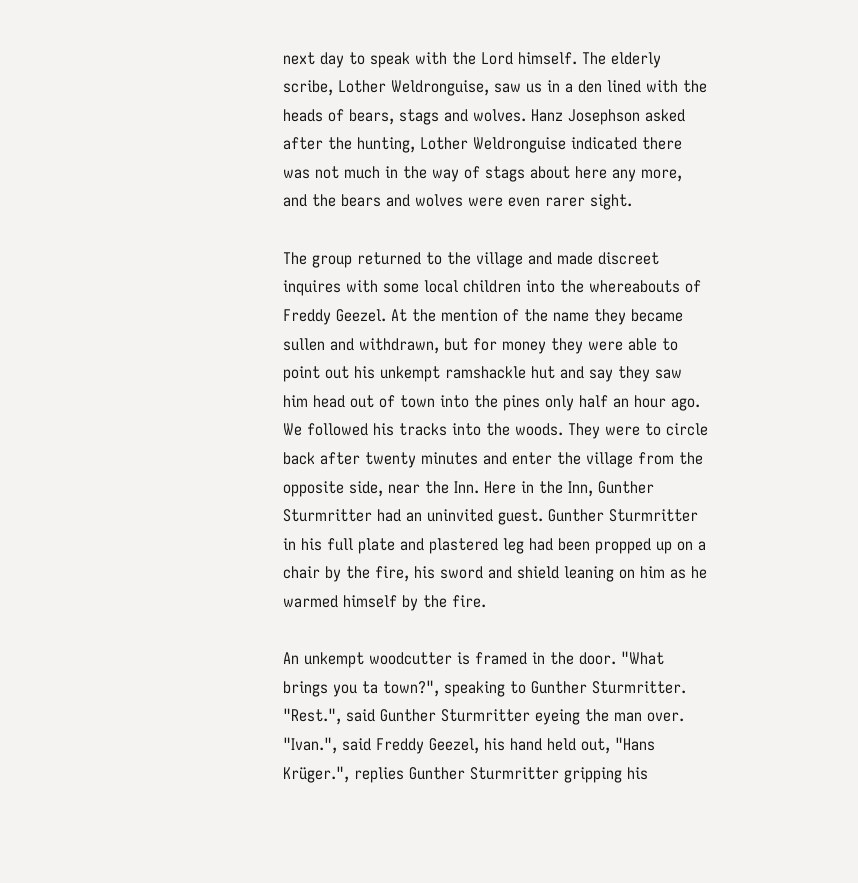next day to speak with the Lord himself. The elderly scribe, Lother Weldronguise, saw us in a den lined with the heads of bears, stags and wolves. Hanz Josephson asked after the hunting, Lother Weldronguise indicated there was not much in the way of stags about here any more, and the bears and wolves were even rarer sight.

The group returned to the village and made discreet inquires with some local children into the whereabouts of Freddy Geezel. At the mention of the name they became sullen and withdrawn, but for money they were able to point out his unkempt ramshackle hut and say they saw him head out of town into the pines only half an hour ago. We followed his tracks into the woods. They were to circle back after twenty minutes and enter the village from the opposite side, near the Inn. Here in the Inn, Gunther Sturmritter had an uninvited guest. Gunther Sturmritter in his full plate and plastered leg had been propped up on a chair by the fire, his sword and shield leaning on him as he warmed himself by the fire.

An unkempt woodcutter is framed in the door. "What brings you ta town?", speaking to Gunther Sturmritter. "Rest.", said Gunther Sturmritter eyeing the man over. "Ivan.", said Freddy Geezel, his hand held out, "Hans Krüger.", replies Gunther Sturmritter gripping his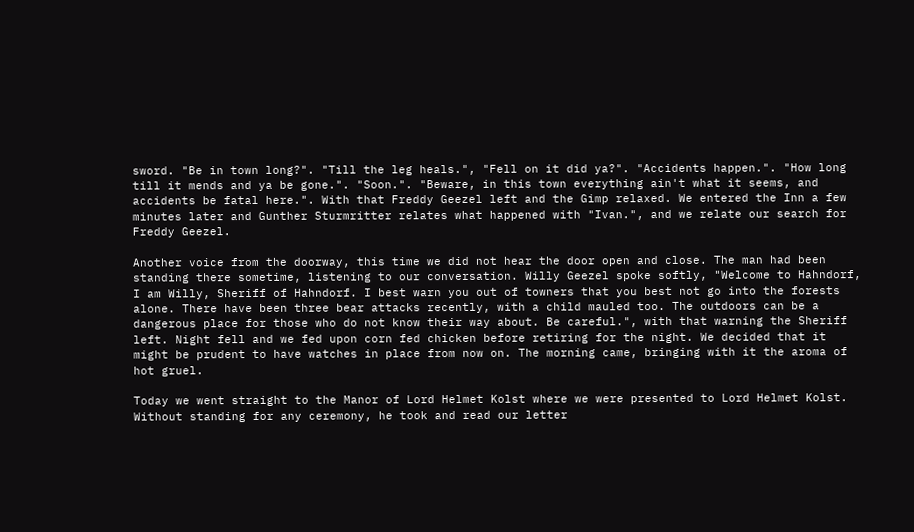sword. "Be in town long?". "Till the leg heals.", "Fell on it did ya?". "Accidents happen.". "How long till it mends and ya be gone.". "Soon.". "Beware, in this town everything ain't what it seems, and accidents be fatal here.". With that Freddy Geezel left and the Gimp relaxed. We entered the Inn a few minutes later and Gunther Sturmritter relates what happened with "Ivan.", and we relate our search for Freddy Geezel.

Another voice from the doorway, this time we did not hear the door open and close. The man had been standing there sometime, listening to our conversation. Willy Geezel spoke softly, "Welcome to Hahndorf, I am Willy, Sheriff of Hahndorf. I best warn you out of towners that you best not go into the forests alone. There have been three bear attacks recently, with a child mauled too. The outdoors can be a dangerous place for those who do not know their way about. Be careful.", with that warning the Sheriff left. Night fell and we fed upon corn fed chicken before retiring for the night. We decided that it might be prudent to have watches in place from now on. The morning came, bringing with it the aroma of hot gruel.

Today we went straight to the Manor of Lord Helmet Kolst where we were presented to Lord Helmet Kolst. Without standing for any ceremony, he took and read our letter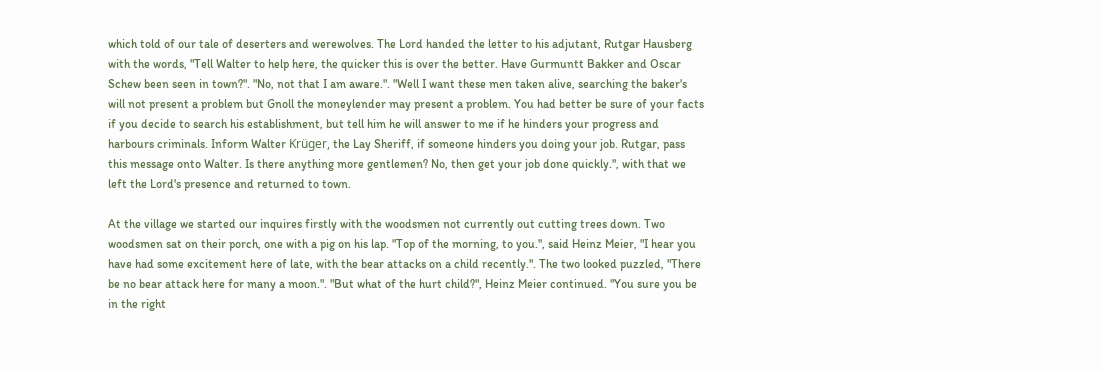which told of our tale of deserters and werewolves. The Lord handed the letter to his adjutant, Rutgar Hausberg with the words, "Tell Walter to help here, the quicker this is over the better. Have Gurmuntt Bakker and Oscar Schew been seen in town?". "No, not that I am aware.". "Well I want these men taken alive, searching the baker's will not present a problem but Gnoll the moneylender may present a problem. You had better be sure of your facts if you decide to search his establishment, but tell him he will answer to me if he hinders your progress and harbours criminals. Inform Walter Krüger, the Lay Sheriff, if someone hinders you doing your job. Rutgar, pass this message onto Walter. Is there anything more gentlemen? No, then get your job done quickly.", with that we left the Lord's presence and returned to town.

At the village we started our inquires firstly with the woodsmen not currently out cutting trees down. Two woodsmen sat on their porch, one with a pig on his lap. "Top of the morning, to you.", said Heinz Meier, "I hear you have had some excitement here of late, with the bear attacks on a child recently.". The two looked puzzled, "There be no bear attack here for many a moon.". "But what of the hurt child?", Heinz Meier continued. "You sure you be in the right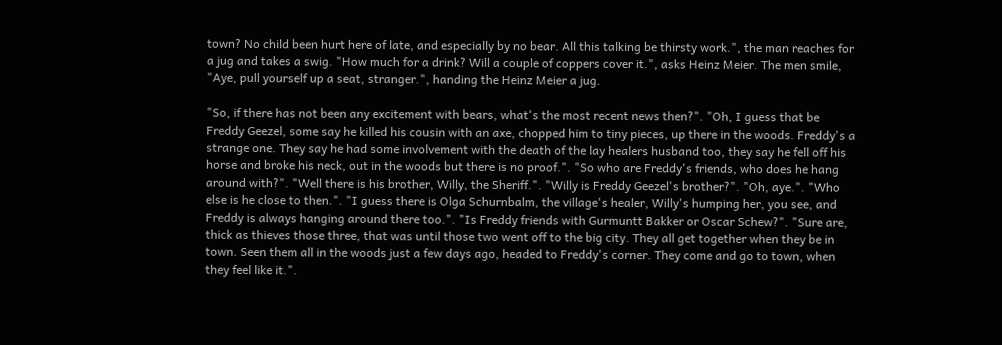town? No child been hurt here of late, and especially by no bear. All this talking be thirsty work.", the man reaches for a jug and takes a swig. "How much for a drink? Will a couple of coppers cover it.", asks Heinz Meier. The men smile, "Aye, pull yourself up a seat, stranger.", handing the Heinz Meier a jug.

"So, if there has not been any excitement with bears, what's the most recent news then?". "Oh, I guess that be Freddy Geezel, some say he killed his cousin with an axe, chopped him to tiny pieces, up there in the woods. Freddy's a strange one. They say he had some involvement with the death of the lay healers husband too, they say he fell off his horse and broke his neck, out in the woods but there is no proof.". "So who are Freddy's friends, who does he hang around with?". "Well there is his brother, Willy, the Sheriff.". "Willy is Freddy Geezel's brother?". "Oh, aye.". "Who else is he close to then.". "I guess there is Olga Schurnbalm, the village's healer, Willy's humping her, you see, and Freddy is always hanging around there too.". "Is Freddy friends with Gurmuntt Bakker or Oscar Schew?". "Sure are, thick as thieves those three, that was until those two went off to the big city. They all get together when they be in town. Seen them all in the woods just a few days ago, headed to Freddy's corner. They come and go to town, when they feel like it.".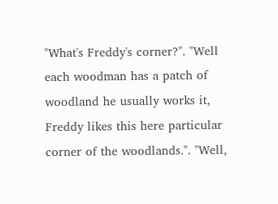"What's Freddy's corner?". "Well each woodman has a patch of woodland he usually works it, Freddy likes this here particular corner of the woodlands.". "Well,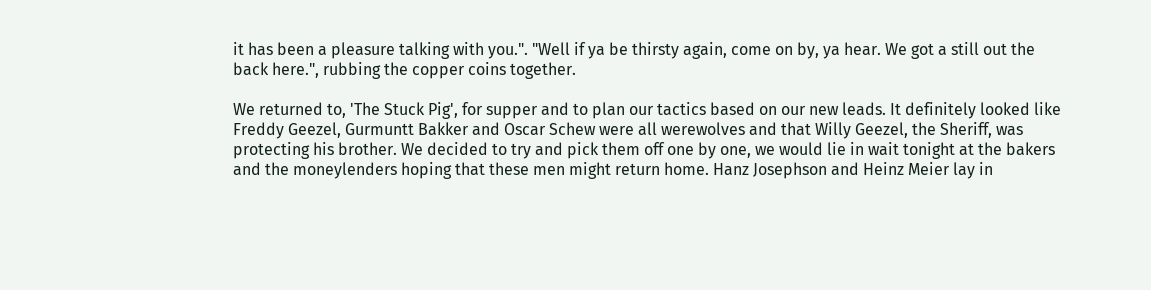it has been a pleasure talking with you.". "Well if ya be thirsty again, come on by, ya hear. We got a still out the back here.", rubbing the copper coins together.

We returned to, 'The Stuck Pig', for supper and to plan our tactics based on our new leads. It definitely looked like Freddy Geezel, Gurmuntt Bakker and Oscar Schew were all werewolves and that Willy Geezel, the Sheriff, was protecting his brother. We decided to try and pick them off one by one, we would lie in wait tonight at the bakers and the moneylenders hoping that these men might return home. Hanz Josephson and Heinz Meier lay in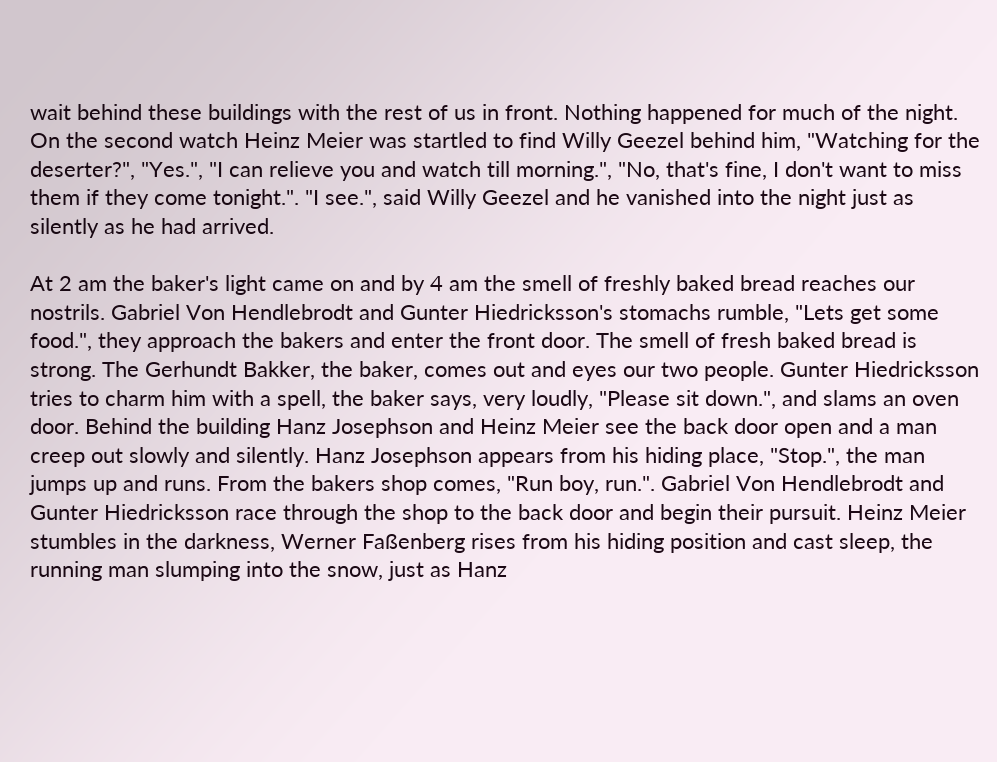wait behind these buildings with the rest of us in front. Nothing happened for much of the night. On the second watch Heinz Meier was startled to find Willy Geezel behind him, "Watching for the deserter?", "Yes.", "I can relieve you and watch till morning.", "No, that's fine, I don't want to miss them if they come tonight.". "I see.", said Willy Geezel and he vanished into the night just as silently as he had arrived.

At 2 am the baker's light came on and by 4 am the smell of freshly baked bread reaches our nostrils. Gabriel Von Hendlebrodt and Gunter Hiedricksson's stomachs rumble, "Lets get some food.", they approach the bakers and enter the front door. The smell of fresh baked bread is strong. The Gerhundt Bakker, the baker, comes out and eyes our two people. Gunter Hiedricksson tries to charm him with a spell, the baker says, very loudly, "Please sit down.", and slams an oven door. Behind the building Hanz Josephson and Heinz Meier see the back door open and a man creep out slowly and silently. Hanz Josephson appears from his hiding place, "Stop.", the man jumps up and runs. From the bakers shop comes, "Run boy, run.". Gabriel Von Hendlebrodt and Gunter Hiedricksson race through the shop to the back door and begin their pursuit. Heinz Meier stumbles in the darkness, Werner Faßenberg rises from his hiding position and cast sleep, the running man slumping into the snow, just as Hanz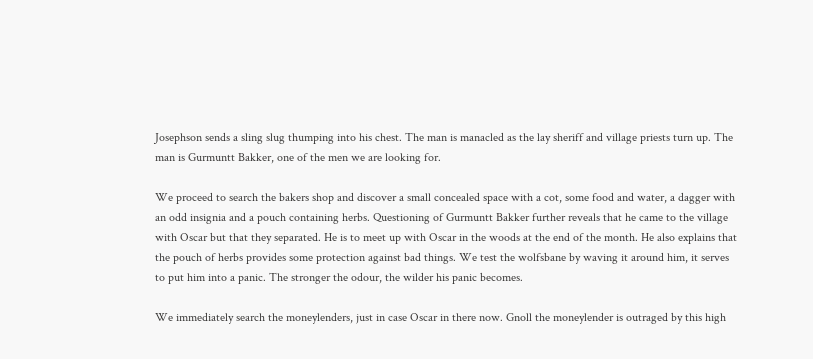Josephson sends a sling slug thumping into his chest. The man is manacled as the lay sheriff and village priests turn up. The man is Gurmuntt Bakker, one of the men we are looking for.

We proceed to search the bakers shop and discover a small concealed space with a cot, some food and water, a dagger with an odd insignia and a pouch containing herbs. Questioning of Gurmuntt Bakker further reveals that he came to the village with Oscar but that they separated. He is to meet up with Oscar in the woods at the end of the month. He also explains that the pouch of herbs provides some protection against bad things. We test the wolfsbane by waving it around him, it serves to put him into a panic. The stronger the odour, the wilder his panic becomes.

We immediately search the moneylenders, just in case Oscar in there now. Gnoll the moneylender is outraged by this high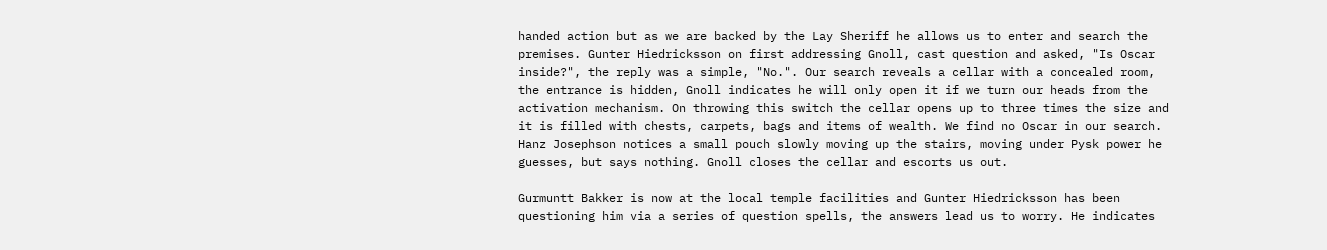handed action but as we are backed by the Lay Sheriff he allows us to enter and search the premises. Gunter Hiedricksson on first addressing Gnoll, cast question and asked, "Is Oscar inside?", the reply was a simple, "No.". Our search reveals a cellar with a concealed room, the entrance is hidden, Gnoll indicates he will only open it if we turn our heads from the activation mechanism. On throwing this switch the cellar opens up to three times the size and it is filled with chests, carpets, bags and items of wealth. We find no Oscar in our search. Hanz Josephson notices a small pouch slowly moving up the stairs, moving under Pysk power he guesses, but says nothing. Gnoll closes the cellar and escorts us out.

Gurmuntt Bakker is now at the local temple facilities and Gunter Hiedricksson has been questioning him via a series of question spells, the answers lead us to worry. He indicates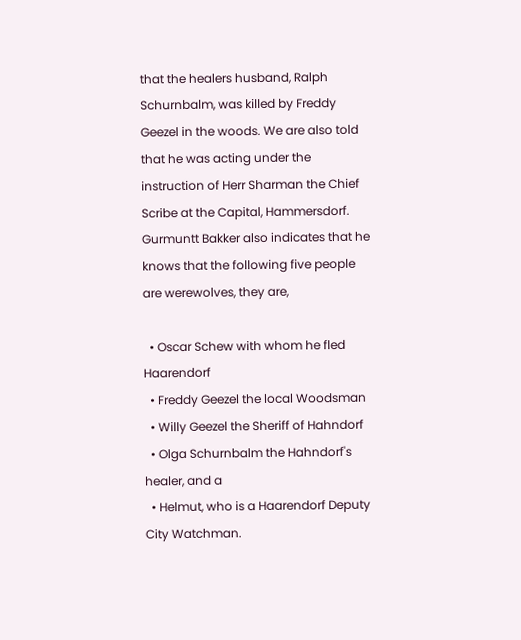that the healers husband, Ralph Schurnbalm, was killed by Freddy Geezel in the woods. We are also told that he was acting under the instruction of Herr Sharman the Chief Scribe at the Capital, Hammersdorf. Gurmuntt Bakker also indicates that he knows that the following five people are werewolves, they are,

  • Oscar Schew with whom he fled Haarendorf
  • Freddy Geezel the local Woodsman
  • Willy Geezel the Sheriff of Hahndorf
  • Olga Schurnbalm the Hahndorf's healer, and a
  • Helmut, who is a Haarendorf Deputy City Watchman.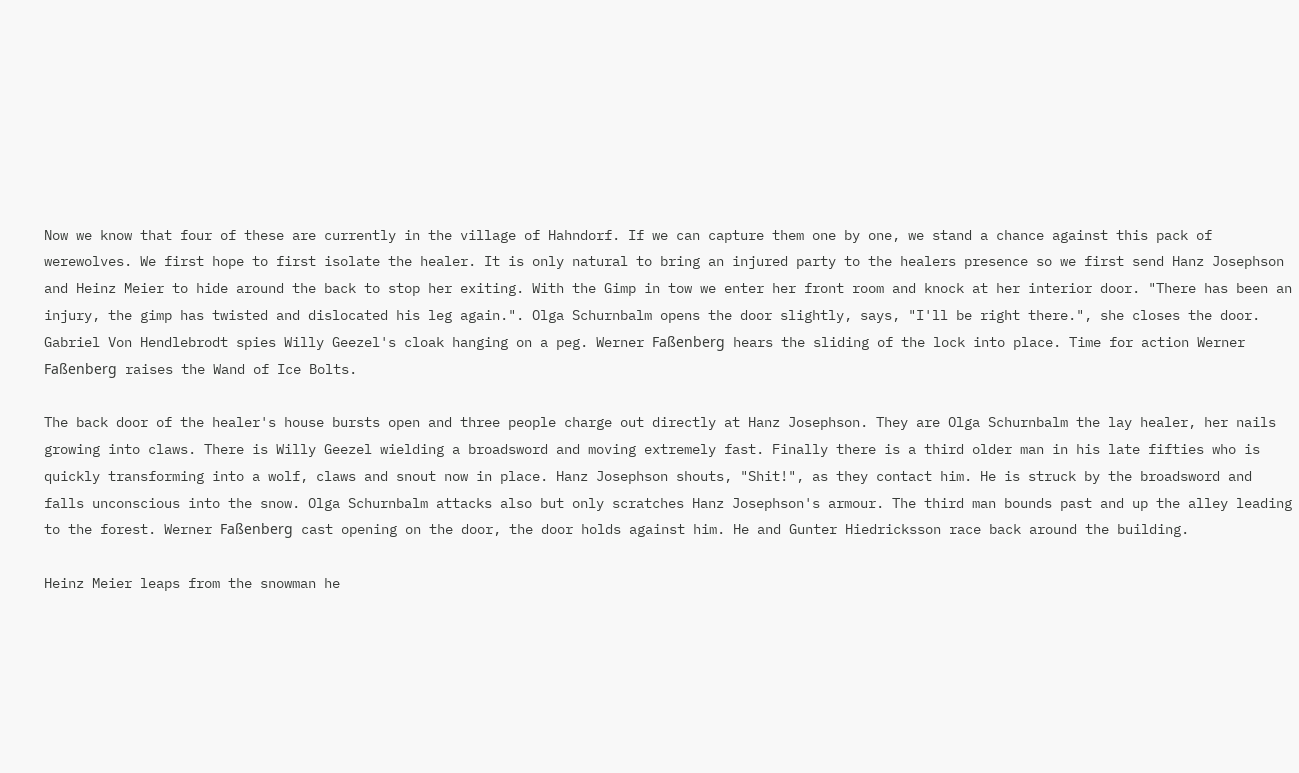Now we know that four of these are currently in the village of Hahndorf. If we can capture them one by one, we stand a chance against this pack of werewolves. We first hope to first isolate the healer. It is only natural to bring an injured party to the healers presence so we first send Hanz Josephson and Heinz Meier to hide around the back to stop her exiting. With the Gimp in tow we enter her front room and knock at her interior door. "There has been an injury, the gimp has twisted and dislocated his leg again.". Olga Schurnbalm opens the door slightly, says, "I'll be right there.", she closes the door. Gabriel Von Hendlebrodt spies Willy Geezel's cloak hanging on a peg. Werner Faßenberg hears the sliding of the lock into place. Time for action Werner Faßenberg raises the Wand of Ice Bolts.

The back door of the healer's house bursts open and three people charge out directly at Hanz Josephson. They are Olga Schurnbalm the lay healer, her nails growing into claws. There is Willy Geezel wielding a broadsword and moving extremely fast. Finally there is a third older man in his late fifties who is quickly transforming into a wolf, claws and snout now in place. Hanz Josephson shouts, "Shit!", as they contact him. He is struck by the broadsword and falls unconscious into the snow. Olga Schurnbalm attacks also but only scratches Hanz Josephson's armour. The third man bounds past and up the alley leading to the forest. Werner Faßenberg cast opening on the door, the door holds against him. He and Gunter Hiedricksson race back around the building.

Heinz Meier leaps from the snowman he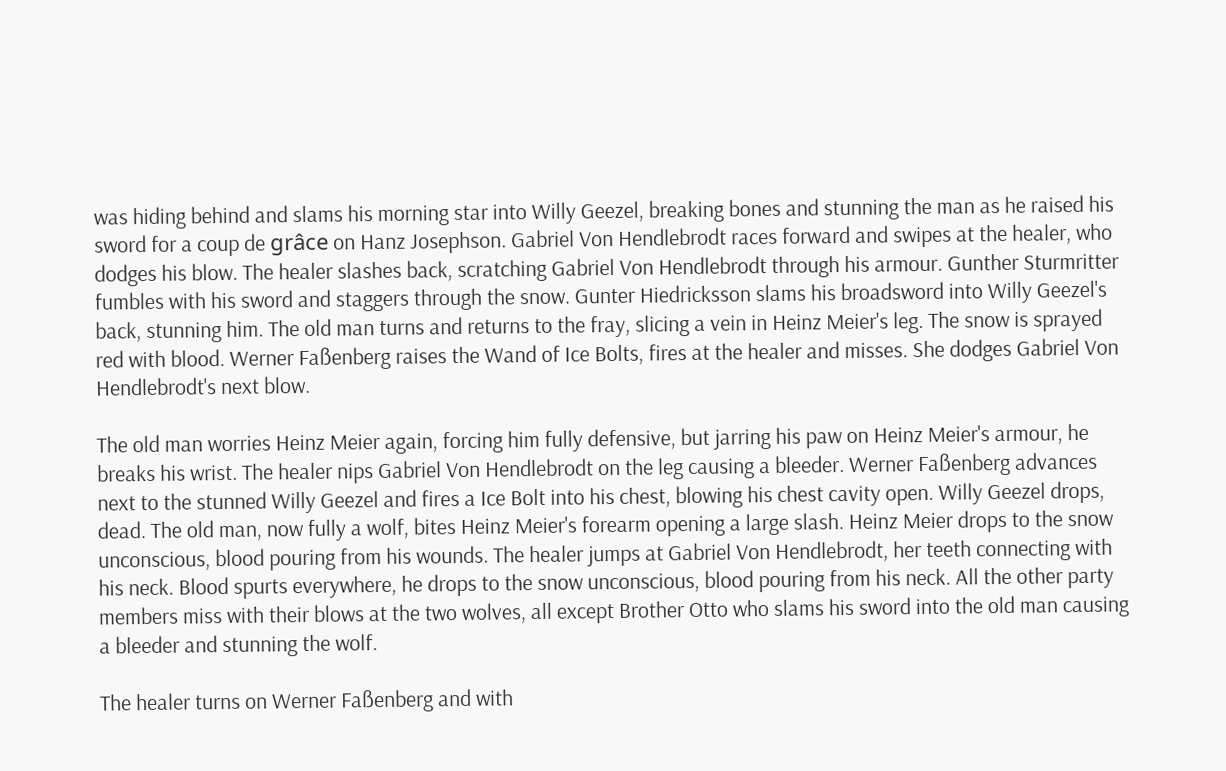was hiding behind and slams his morning star into Willy Geezel, breaking bones and stunning the man as he raised his sword for a coup de grâce on Hanz Josephson. Gabriel Von Hendlebrodt races forward and swipes at the healer, who dodges his blow. The healer slashes back, scratching Gabriel Von Hendlebrodt through his armour. Gunther Sturmritter fumbles with his sword and staggers through the snow. Gunter Hiedricksson slams his broadsword into Willy Geezel's back, stunning him. The old man turns and returns to the fray, slicing a vein in Heinz Meier's leg. The snow is sprayed red with blood. Werner Faßenberg raises the Wand of Ice Bolts, fires at the healer and misses. She dodges Gabriel Von Hendlebrodt's next blow.

The old man worries Heinz Meier again, forcing him fully defensive, but jarring his paw on Heinz Meier's armour, he breaks his wrist. The healer nips Gabriel Von Hendlebrodt on the leg causing a bleeder. Werner Faßenberg advances next to the stunned Willy Geezel and fires a Ice Bolt into his chest, blowing his chest cavity open. Willy Geezel drops, dead. The old man, now fully a wolf, bites Heinz Meier's forearm opening a large slash. Heinz Meier drops to the snow unconscious, blood pouring from his wounds. The healer jumps at Gabriel Von Hendlebrodt, her teeth connecting with his neck. Blood spurts everywhere, he drops to the snow unconscious, blood pouring from his neck. All the other party members miss with their blows at the two wolves, all except Brother Otto who slams his sword into the old man causing a bleeder and stunning the wolf.

The healer turns on Werner Faßenberg and with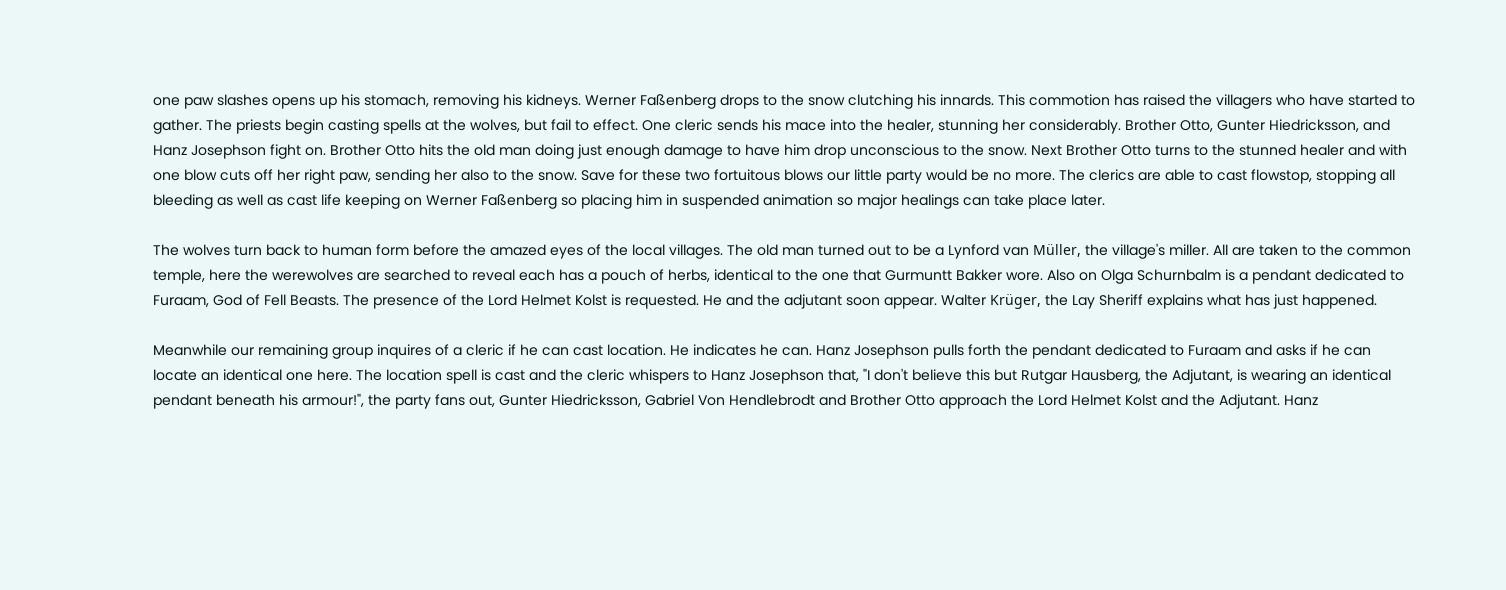one paw slashes opens up his stomach, removing his kidneys. Werner Faßenberg drops to the snow clutching his innards. This commotion has raised the villagers who have started to gather. The priests begin casting spells at the wolves, but fail to effect. One cleric sends his mace into the healer, stunning her considerably. Brother Otto, Gunter Hiedricksson, and Hanz Josephson fight on. Brother Otto hits the old man doing just enough damage to have him drop unconscious to the snow. Next Brother Otto turns to the stunned healer and with one blow cuts off her right paw, sending her also to the snow. Save for these two fortuitous blows our little party would be no more. The clerics are able to cast flowstop, stopping all bleeding as well as cast life keeping on Werner Faßenberg so placing him in suspended animation so major healings can take place later.

The wolves turn back to human form before the amazed eyes of the local villages. The old man turned out to be a Lynford van Müller, the village's miller. All are taken to the common temple, here the werewolves are searched to reveal each has a pouch of herbs, identical to the one that Gurmuntt Bakker wore. Also on Olga Schurnbalm is a pendant dedicated to Furaam, God of Fell Beasts. The presence of the Lord Helmet Kolst is requested. He and the adjutant soon appear. Walter Krüger, the Lay Sheriff explains what has just happened.

Meanwhile our remaining group inquires of a cleric if he can cast location. He indicates he can. Hanz Josephson pulls forth the pendant dedicated to Furaam and asks if he can locate an identical one here. The location spell is cast and the cleric whispers to Hanz Josephson that, "I don't believe this but Rutgar Hausberg, the Adjutant, is wearing an identical pendant beneath his armour!", the party fans out, Gunter Hiedricksson, Gabriel Von Hendlebrodt and Brother Otto approach the Lord Helmet Kolst and the Adjutant. Hanz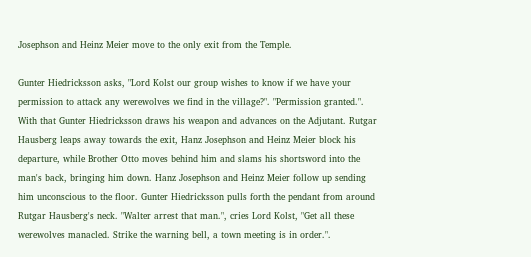Josephson and Heinz Meier move to the only exit from the Temple.

Gunter Hiedricksson asks, "Lord Kolst our group wishes to know if we have your permission to attack any werewolves we find in the village?". "Permission granted.". With that Gunter Hiedricksson draws his weapon and advances on the Adjutant. Rutgar Hausberg leaps away towards the exit, Hanz Josephson and Heinz Meier block his departure, while Brother Otto moves behind him and slams his shortsword into the man's back, bringing him down. Hanz Josephson and Heinz Meier follow up sending him unconscious to the floor. Gunter Hiedricksson pulls forth the pendant from around Rutgar Hausberg's neck. "Walter arrest that man.", cries Lord Kolst, "Get all these werewolves manacled. Strike the warning bell, a town meeting is in order.".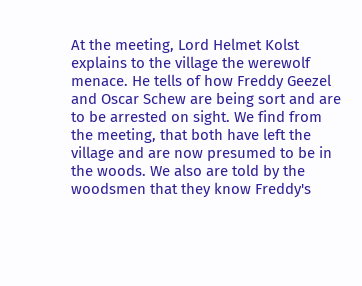At the meeting, Lord Helmet Kolst explains to the village the werewolf menace. He tells of how Freddy Geezel and Oscar Schew are being sort and are to be arrested on sight. We find from the meeting, that both have left the village and are now presumed to be in the woods. We also are told by the woodsmen that they know Freddy's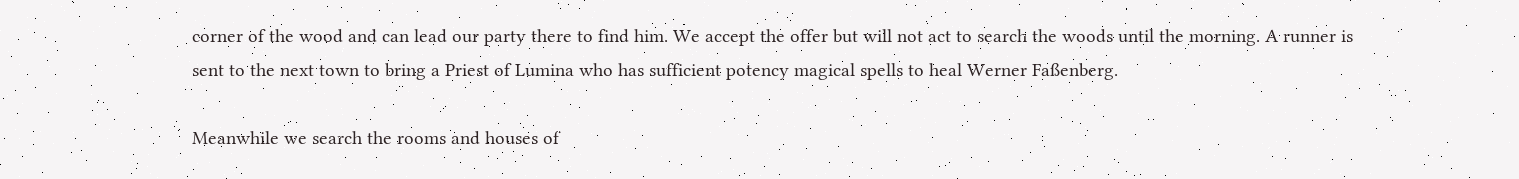corner of the wood and can lead our party there to find him. We accept the offer but will not act to search the woods until the morning. A runner is sent to the next town to bring a Priest of Lumina who has sufficient potency magical spells to heal Werner Faßenberg.

Meanwhile we search the rooms and houses of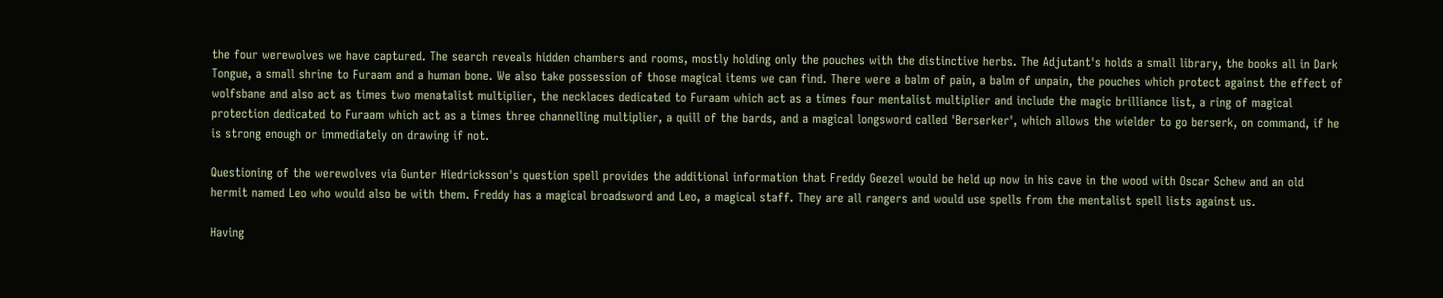the four werewolves we have captured. The search reveals hidden chambers and rooms, mostly holding only the pouches with the distinctive herbs. The Adjutant's holds a small library, the books all in Dark Tongue, a small shrine to Furaam and a human bone. We also take possession of those magical items we can find. There were a balm of pain, a balm of unpain, the pouches which protect against the effect of wolfsbane and also act as times two menatalist multiplier, the necklaces dedicated to Furaam which act as a times four mentalist multiplier and include the magic brilliance list, a ring of magical protection dedicated to Furaam which act as a times three channelling multiplier, a quill of the bards, and a magical longsword called 'Berserker', which allows the wielder to go berserk, on command, if he is strong enough or immediately on drawing if not.

Questioning of the werewolves via Gunter Hiedricksson's question spell provides the additional information that Freddy Geezel would be held up now in his cave in the wood with Oscar Schew and an old hermit named Leo who would also be with them. Freddy has a magical broadsword and Leo, a magical staff. They are all rangers and would use spells from the mentalist spell lists against us.

Having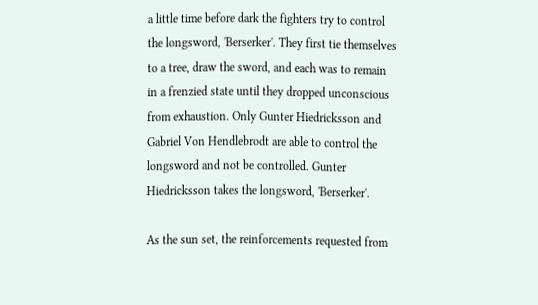a little time before dark the fighters try to control the longsword, 'Berserker'. They first tie themselves to a tree, draw the sword, and each was to remain in a frenzied state until they dropped unconscious from exhaustion. Only Gunter Hiedricksson and Gabriel Von Hendlebrodt are able to control the longsword and not be controlled. Gunter Hiedricksson takes the longsword, 'Berserker'.

As the sun set, the reinforcements requested from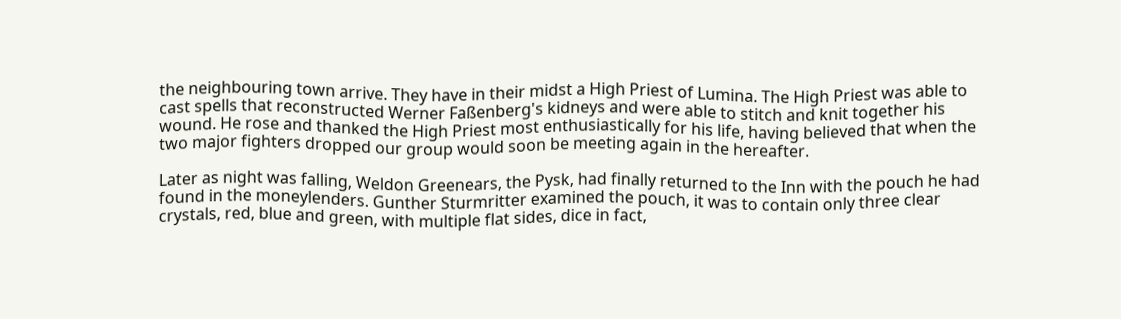the neighbouring town arrive. They have in their midst a High Priest of Lumina. The High Priest was able to cast spells that reconstructed Werner Faßenberg's kidneys and were able to stitch and knit together his wound. He rose and thanked the High Priest most enthusiastically for his life, having believed that when the two major fighters dropped our group would soon be meeting again in the hereafter.

Later as night was falling, Weldon Greenears, the Pysk, had finally returned to the Inn with the pouch he had found in the moneylenders. Gunther Sturmritter examined the pouch, it was to contain only three clear crystals, red, blue and green, with multiple flat sides, dice in fact,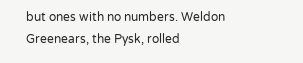but ones with no numbers. Weldon Greenears, the Pysk, rolled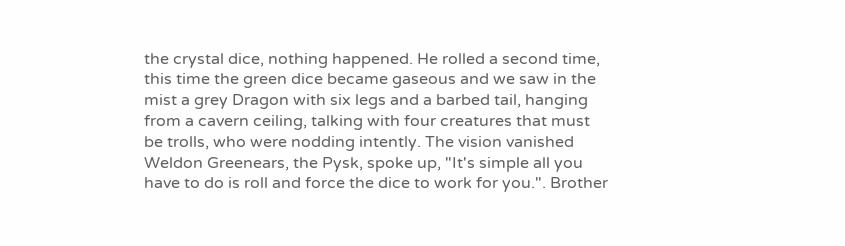the crystal dice, nothing happened. He rolled a second time, this time the green dice became gaseous and we saw in the mist a grey Dragon with six legs and a barbed tail, hanging from a cavern ceiling, talking with four creatures that must be trolls, who were nodding intently. The vision vanished Weldon Greenears, the Pysk, spoke up, "It's simple all you have to do is roll and force the dice to work for you.". Brother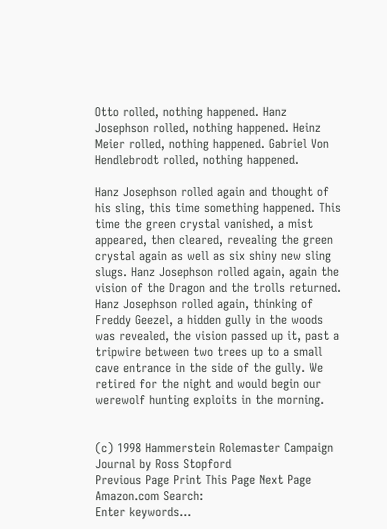Otto rolled, nothing happened. Hanz Josephson rolled, nothing happened. Heinz Meier rolled, nothing happened. Gabriel Von Hendlebrodt rolled, nothing happened.

Hanz Josephson rolled again and thought of his sling, this time something happened. This time the green crystal vanished, a mist appeared, then cleared, revealing the green crystal again as well as six shiny new sling slugs. Hanz Josephson rolled again, again the vision of the Dragon and the trolls returned. Hanz Josephson rolled again, thinking of Freddy Geezel, a hidden gully in the woods was revealed, the vision passed up it, past a tripwire between two trees up to a small cave entrance in the side of the gully. We retired for the night and would begin our werewolf hunting exploits in the morning.


(c) 1998 Hammerstein Rolemaster Campaign Journal by Ross Stopford
Previous Page Print This Page Next Page
Amazon.com Search:
Enter keywords...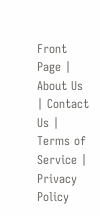Front Page | About Us | Contact Us | Terms of Service | Privacy Policy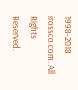1998-2018 irossco.com. All Rights Reserved.